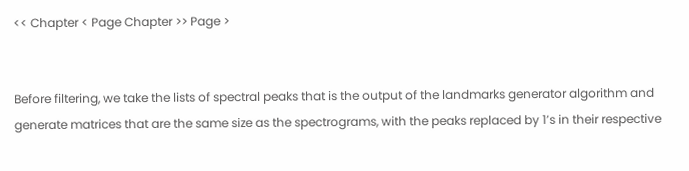<< Chapter < Page Chapter >> Page >


Before filtering, we take the lists of spectral peaks that is the output of the landmarks generator algorithm and generate matrices that are the same size as the spectrograms, with the peaks replaced by 1’s in their respective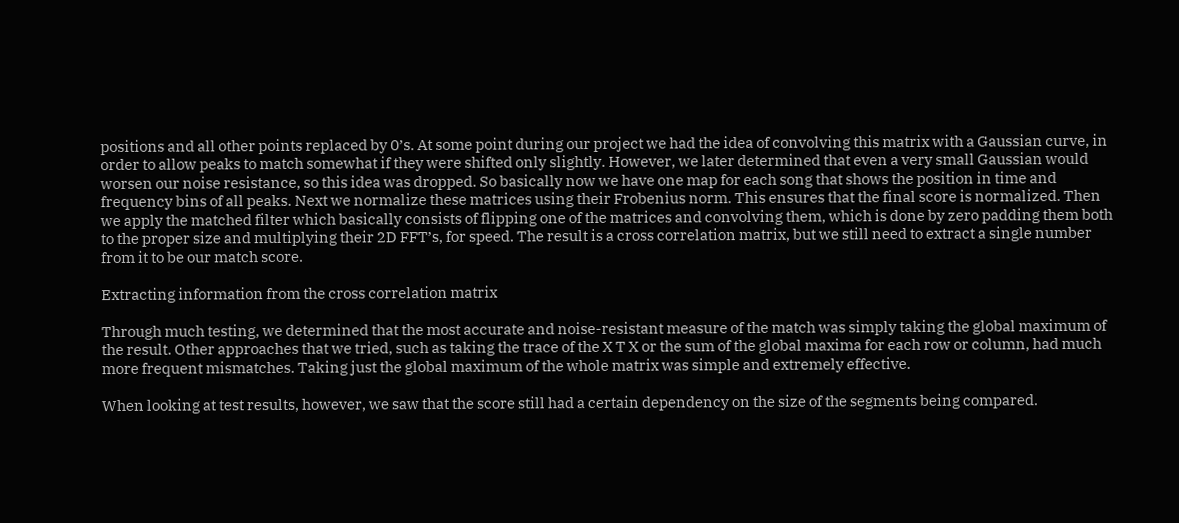positions and all other points replaced by 0’s. At some point during our project we had the idea of convolving this matrix with a Gaussian curve, in order to allow peaks to match somewhat if they were shifted only slightly. However, we later determined that even a very small Gaussian would worsen our noise resistance, so this idea was dropped. So basically now we have one map for each song that shows the position in time and frequency bins of all peaks. Next we normalize these matrices using their Frobenius norm. This ensures that the final score is normalized. Then we apply the matched filter which basically consists of flipping one of the matrices and convolving them, which is done by zero padding them both to the proper size and multiplying their 2D FFT’s, for speed. The result is a cross correlation matrix, but we still need to extract a single number from it to be our match score.

Extracting information from the cross correlation matrix

Through much testing, we determined that the most accurate and noise-resistant measure of the match was simply taking the global maximum of the result. Other approaches that we tried, such as taking the trace of the X T X or the sum of the global maxima for each row or column, had much more frequent mismatches. Taking just the global maximum of the whole matrix was simple and extremely effective.

When looking at test results, however, we saw that the score still had a certain dependency on the size of the segments being compared.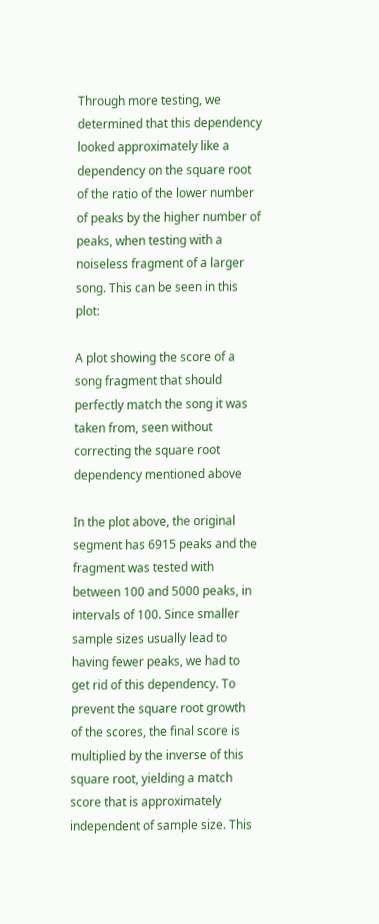Through more testing, we determined that this dependency looked approximately like a dependency on the square root of the ratio of the lower number of peaks by the higher number of peaks, when testing with a noiseless fragment of a larger song. This can be seen in this plot:

A plot showing the score of a song fragment that should perfectly match the song it was taken from, seen without correcting the square root dependency mentioned above

In the plot above, the original segment has 6915 peaks and the fragment was tested with between 100 and 5000 peaks, in intervals of 100. Since smaller sample sizes usually lead to having fewer peaks, we had to get rid of this dependency. To prevent the square root growth of the scores, the final score is multiplied by the inverse of this square root, yielding a match score that is approximately independent of sample size. This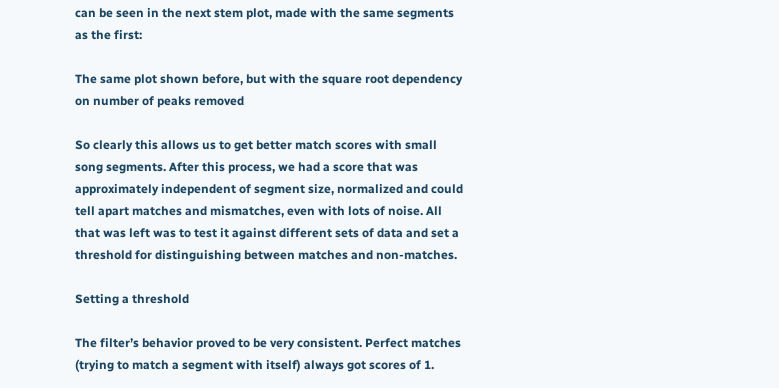can be seen in the next stem plot, made with the same segments as the first:

The same plot shown before, but with the square root dependency on number of peaks removed

So clearly this allows us to get better match scores with small song segments. After this process, we had a score that was approximately independent of segment size, normalized and could tell apart matches and mismatches, even with lots of noise. All that was left was to test it against different sets of data and set a threshold for distinguishing between matches and non-matches.

Setting a threshold

The filter’s behavior proved to be very consistent. Perfect matches (trying to match a segment with itself) always got scores of 1.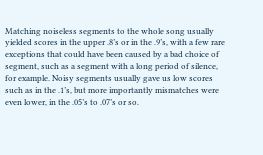Matching noiseless segments to the whole song usually yielded scores in the upper .8’s or in the .9’s, with a few rare exceptions that could have been caused by a bad choice of segment, such as a segment with a long period of silence, for example. Noisy segments usually gave us low scores such as in the .1’s, but more importantly mismatches were even lower, in the .05’s to .07’s or so.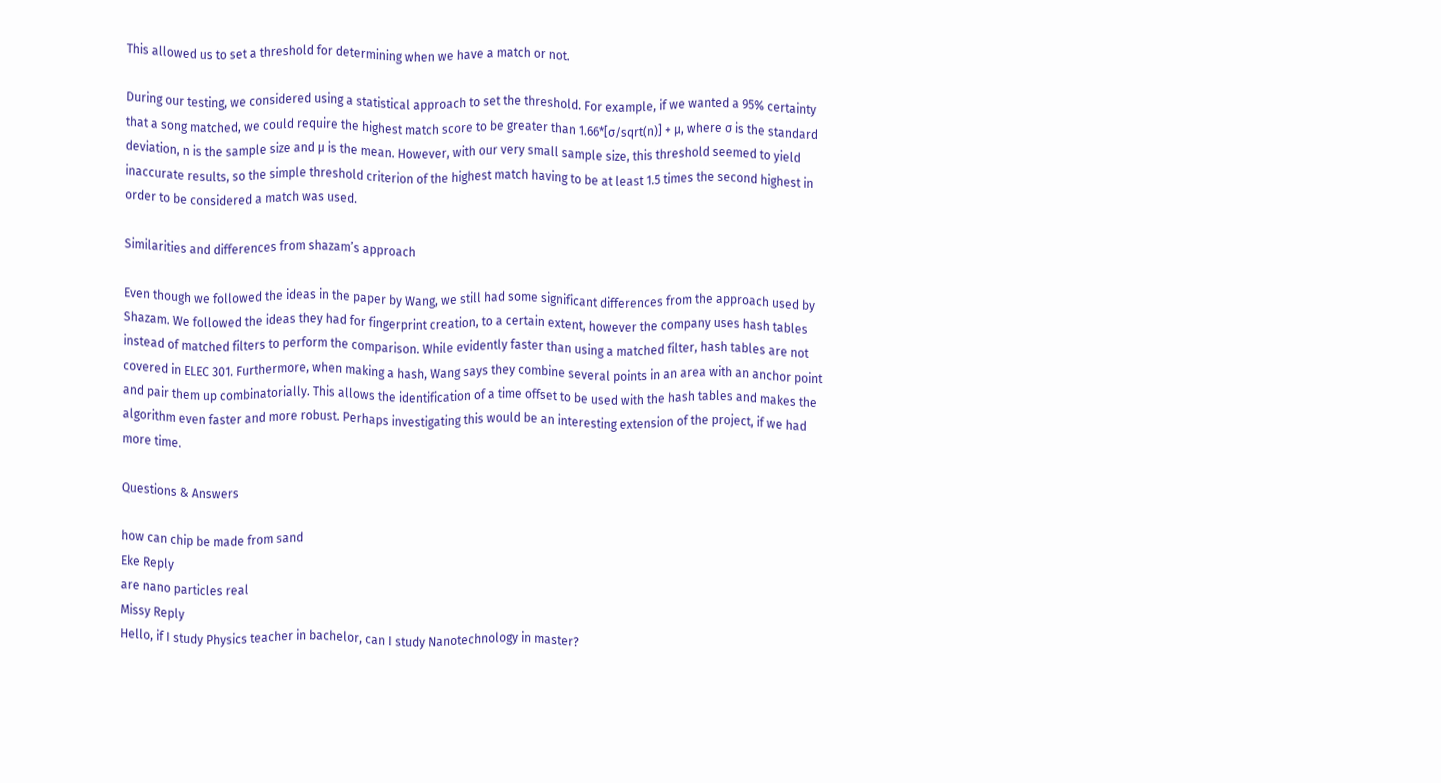This allowed us to set a threshold for determining when we have a match or not.

During our testing, we considered using a statistical approach to set the threshold. For example, if we wanted a 95% certainty that a song matched, we could require the highest match score to be greater than 1.66*[σ/sqrt(n)] + µ, where σ is the standard deviation, n is the sample size and µ is the mean. However, with our very small sample size, this threshold seemed to yield inaccurate results, so the simple threshold criterion of the highest match having to be at least 1.5 times the second highest in order to be considered a match was used.

Similarities and differences from shazam’s approach

Even though we followed the ideas in the paper by Wang, we still had some significant differences from the approach used by Shazam. We followed the ideas they had for fingerprint creation, to a certain extent, however the company uses hash tables instead of matched filters to perform the comparison. While evidently faster than using a matched filter, hash tables are not covered in ELEC 301. Furthermore, when making a hash, Wang says they combine several points in an area with an anchor point and pair them up combinatorially. This allows the identification of a time offset to be used with the hash tables and makes the algorithm even faster and more robust. Perhaps investigating this would be an interesting extension of the project, if we had more time.

Questions & Answers

how can chip be made from sand
Eke Reply
are nano particles real
Missy Reply
Hello, if I study Physics teacher in bachelor, can I study Nanotechnology in master?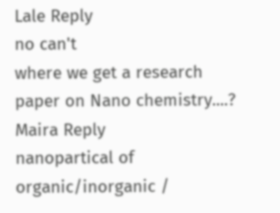Lale Reply
no can't
where we get a research paper on Nano chemistry....?
Maira Reply
nanopartical of organic/inorganic /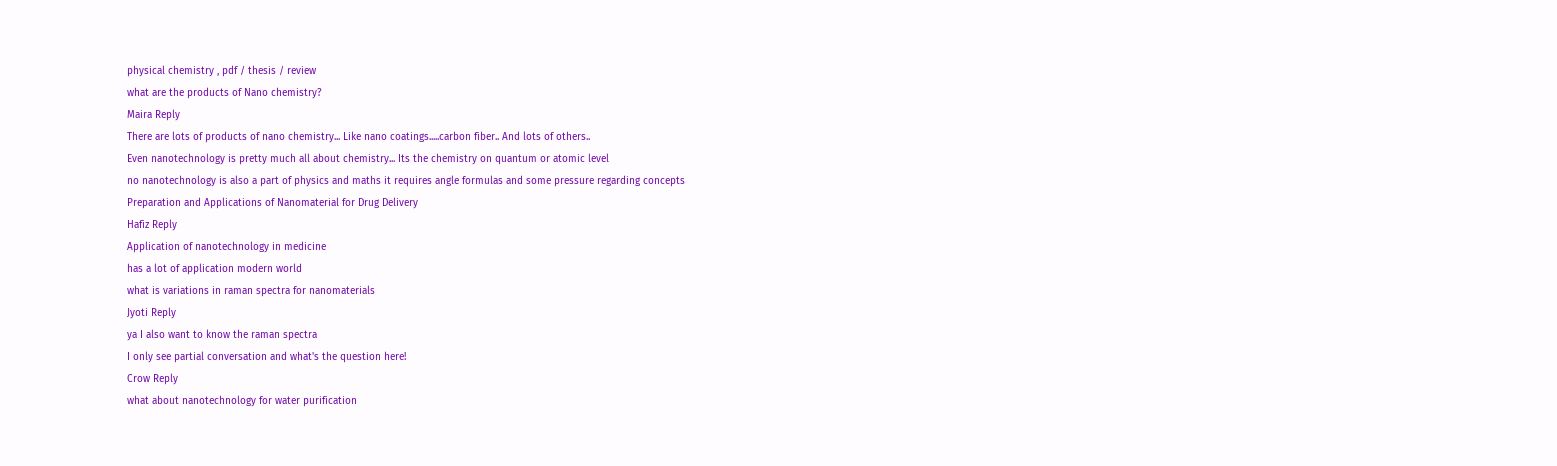physical chemistry , pdf / thesis / review
what are the products of Nano chemistry?
Maira Reply
There are lots of products of nano chemistry... Like nano coatings.....carbon fiber.. And lots of others..
Even nanotechnology is pretty much all about chemistry... Its the chemistry on quantum or atomic level
no nanotechnology is also a part of physics and maths it requires angle formulas and some pressure regarding concepts
Preparation and Applications of Nanomaterial for Drug Delivery
Hafiz Reply
Application of nanotechnology in medicine
has a lot of application modern world
what is variations in raman spectra for nanomaterials
Jyoti Reply
ya I also want to know the raman spectra
I only see partial conversation and what's the question here!
Crow Reply
what about nanotechnology for water purification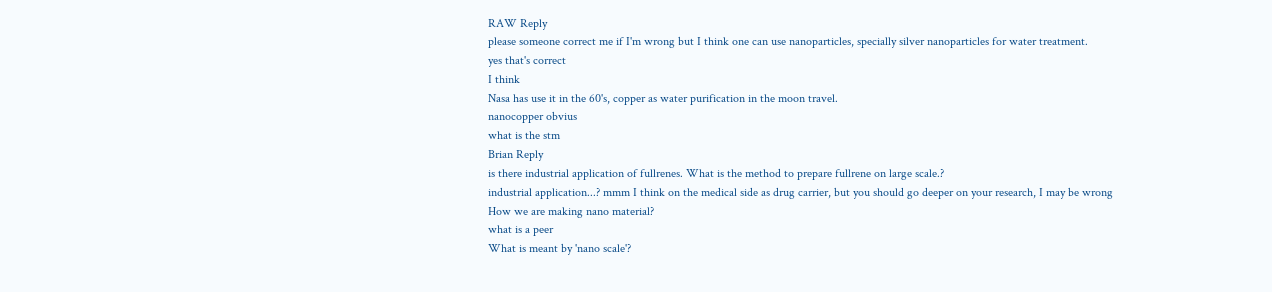RAW Reply
please someone correct me if I'm wrong but I think one can use nanoparticles, specially silver nanoparticles for water treatment.
yes that's correct
I think
Nasa has use it in the 60's, copper as water purification in the moon travel.
nanocopper obvius
what is the stm
Brian Reply
is there industrial application of fullrenes. What is the method to prepare fullrene on large scale.?
industrial application...? mmm I think on the medical side as drug carrier, but you should go deeper on your research, I may be wrong
How we are making nano material?
what is a peer
What is meant by 'nano scale'?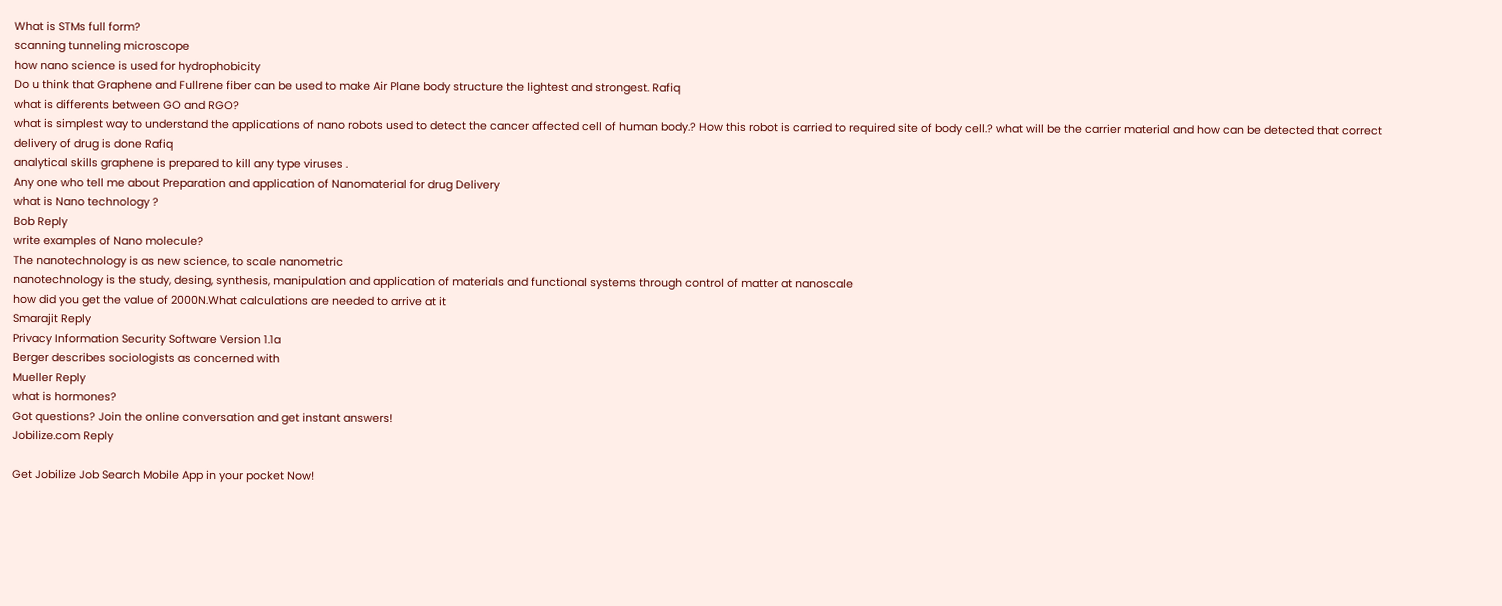What is STMs full form?
scanning tunneling microscope
how nano science is used for hydrophobicity
Do u think that Graphene and Fullrene fiber can be used to make Air Plane body structure the lightest and strongest. Rafiq
what is differents between GO and RGO?
what is simplest way to understand the applications of nano robots used to detect the cancer affected cell of human body.? How this robot is carried to required site of body cell.? what will be the carrier material and how can be detected that correct delivery of drug is done Rafiq
analytical skills graphene is prepared to kill any type viruses .
Any one who tell me about Preparation and application of Nanomaterial for drug Delivery
what is Nano technology ?
Bob Reply
write examples of Nano molecule?
The nanotechnology is as new science, to scale nanometric
nanotechnology is the study, desing, synthesis, manipulation and application of materials and functional systems through control of matter at nanoscale
how did you get the value of 2000N.What calculations are needed to arrive at it
Smarajit Reply
Privacy Information Security Software Version 1.1a
Berger describes sociologists as concerned with
Mueller Reply
what is hormones?
Got questions? Join the online conversation and get instant answers!
Jobilize.com Reply

Get Jobilize Job Search Mobile App in your pocket Now!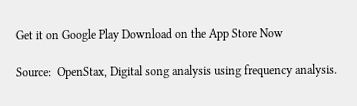Get it on Google Play Download on the App Store Now

Source:  OpenStax, Digital song analysis using frequency analysis.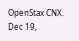OpenStax CNX. Dec 19,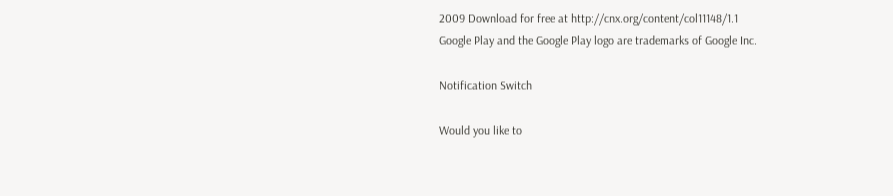2009 Download for free at http://cnx.org/content/col11148/1.1
Google Play and the Google Play logo are trademarks of Google Inc.

Notification Switch

Would you like to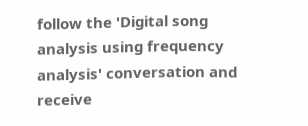follow the 'Digital song analysis using frequency analysis' conversation and receive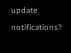update notifications?